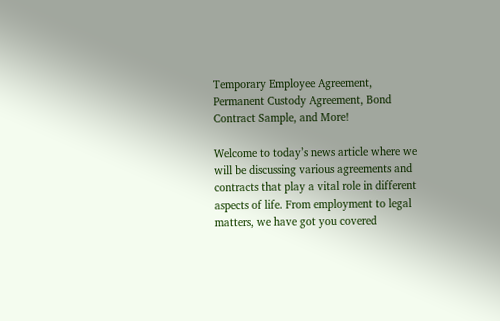Temporary Employee Agreement, Permanent Custody Agreement, Bond Contract Sample, and More!

Welcome to today’s news article where we will be discussing various agreements and contracts that play a vital role in different aspects of life. From employment to legal matters, we have got you covered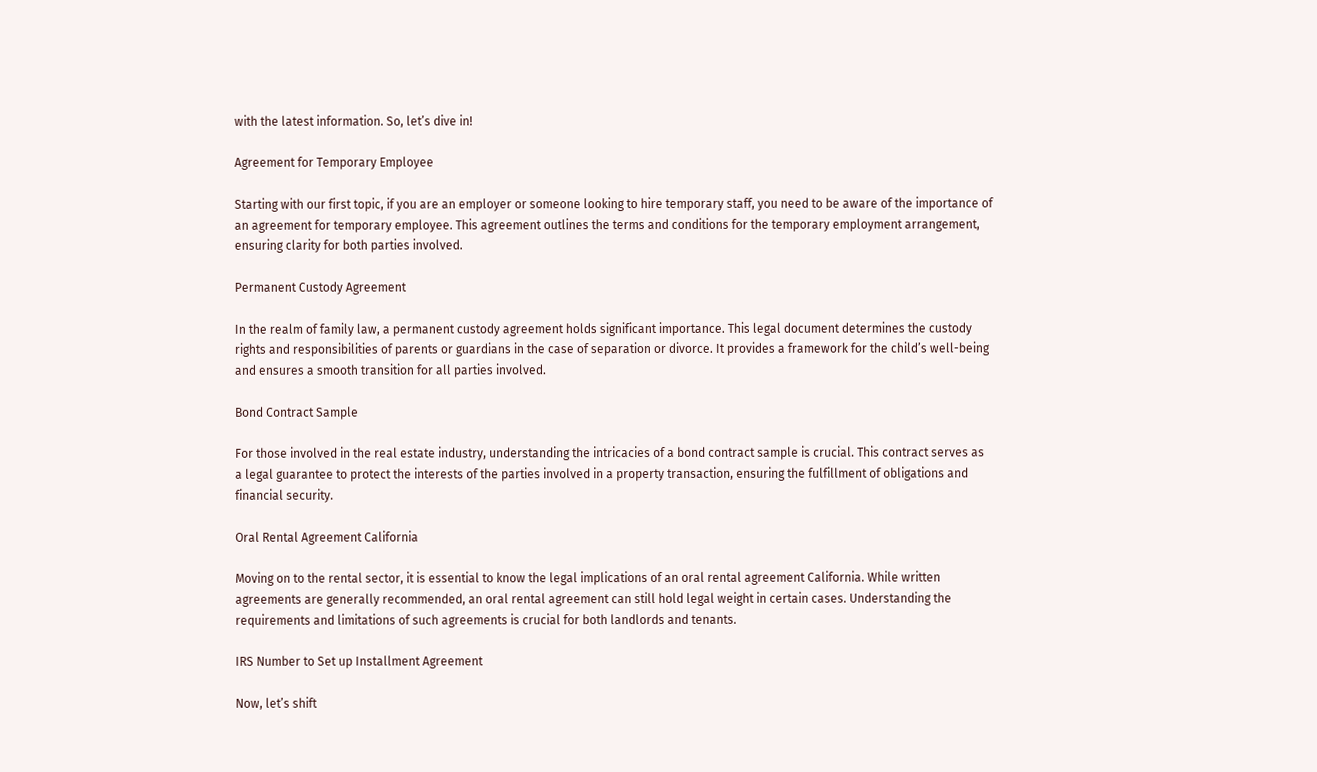with the latest information. So, let’s dive in!

Agreement for Temporary Employee

Starting with our first topic, if you are an employer or someone looking to hire temporary staff, you need to be aware of the importance of an agreement for temporary employee. This agreement outlines the terms and conditions for the temporary employment arrangement, ensuring clarity for both parties involved.

Permanent Custody Agreement

In the realm of family law, a permanent custody agreement holds significant importance. This legal document determines the custody rights and responsibilities of parents or guardians in the case of separation or divorce. It provides a framework for the child’s well-being and ensures a smooth transition for all parties involved.

Bond Contract Sample

For those involved in the real estate industry, understanding the intricacies of a bond contract sample is crucial. This contract serves as a legal guarantee to protect the interests of the parties involved in a property transaction, ensuring the fulfillment of obligations and financial security.

Oral Rental Agreement California

Moving on to the rental sector, it is essential to know the legal implications of an oral rental agreement California. While written agreements are generally recommended, an oral rental agreement can still hold legal weight in certain cases. Understanding the requirements and limitations of such agreements is crucial for both landlords and tenants.

IRS Number to Set up Installment Agreement

Now, let’s shift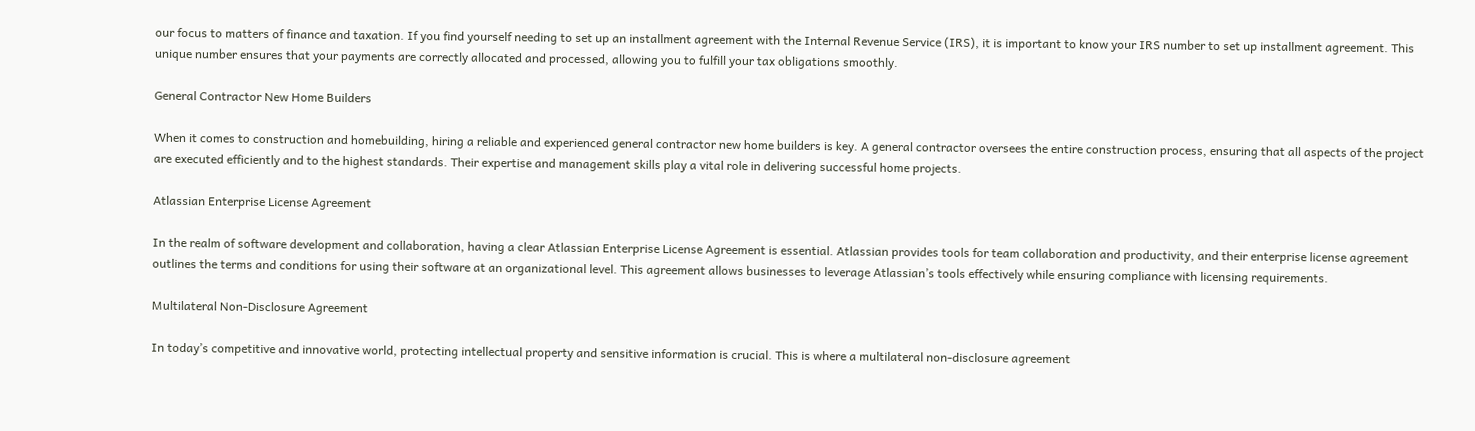our focus to matters of finance and taxation. If you find yourself needing to set up an installment agreement with the Internal Revenue Service (IRS), it is important to know your IRS number to set up installment agreement. This unique number ensures that your payments are correctly allocated and processed, allowing you to fulfill your tax obligations smoothly.

General Contractor New Home Builders

When it comes to construction and homebuilding, hiring a reliable and experienced general contractor new home builders is key. A general contractor oversees the entire construction process, ensuring that all aspects of the project are executed efficiently and to the highest standards. Their expertise and management skills play a vital role in delivering successful home projects.

Atlassian Enterprise License Agreement

In the realm of software development and collaboration, having a clear Atlassian Enterprise License Agreement is essential. Atlassian provides tools for team collaboration and productivity, and their enterprise license agreement outlines the terms and conditions for using their software at an organizational level. This agreement allows businesses to leverage Atlassian’s tools effectively while ensuring compliance with licensing requirements.

Multilateral Non-Disclosure Agreement

In today’s competitive and innovative world, protecting intellectual property and sensitive information is crucial. This is where a multilateral non-disclosure agreement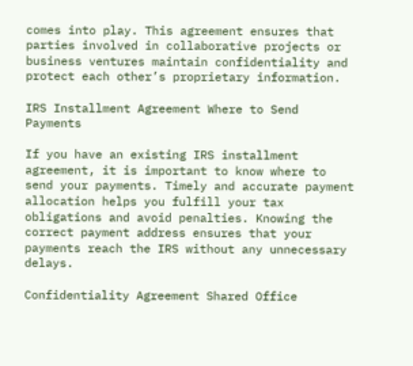comes into play. This agreement ensures that parties involved in collaborative projects or business ventures maintain confidentiality and protect each other’s proprietary information.

IRS Installment Agreement Where to Send Payments

If you have an existing IRS installment agreement, it is important to know where to send your payments. Timely and accurate payment allocation helps you fulfill your tax obligations and avoid penalties. Knowing the correct payment address ensures that your payments reach the IRS without any unnecessary delays.

Confidentiality Agreement Shared Office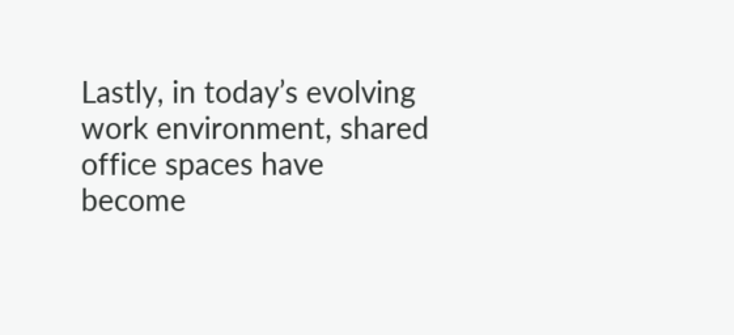Lastly, in today’s evolving work environment, shared office spaces have become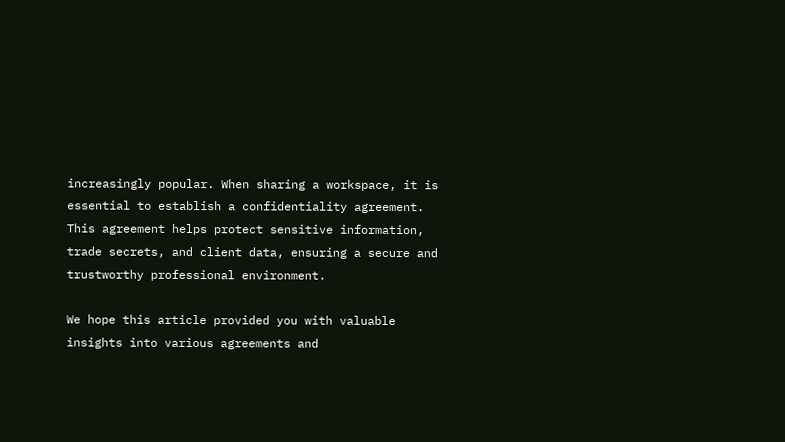increasingly popular. When sharing a workspace, it is essential to establish a confidentiality agreement. This agreement helps protect sensitive information, trade secrets, and client data, ensuring a secure and trustworthy professional environment.

We hope this article provided you with valuable insights into various agreements and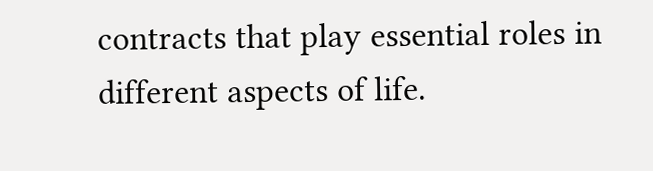contracts that play essential roles in different aspects of life.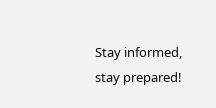Stay informed, stay prepared!